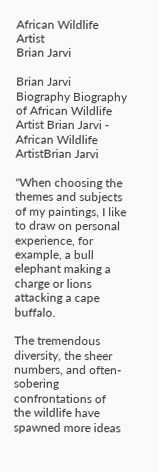African Wildlife Artist
Brian Jarvi

Brian Jarvi Biography Biography of African Wildlife Artist Brian Jarvi - African Wildlife ArtistBrian Jarvi

"When choosing the themes and subjects of my paintings, I like to draw on personal experience, for example, a bull elephant making a charge or lions attacking a cape buffalo.

The tremendous diversity, the sheer numbers, and often-sobering confrontations of the wildlife have spawned more ideas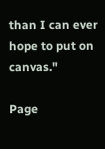than I can ever hope to put on canvas."

Page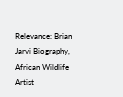Relevance: Brian Jarvi Biography, African Wildlife Artist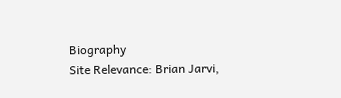Biography
Site Relevance: Brian Jarvi,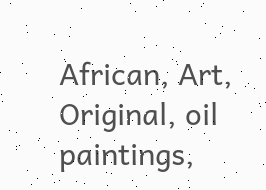African, Art, Original, oil paintings,